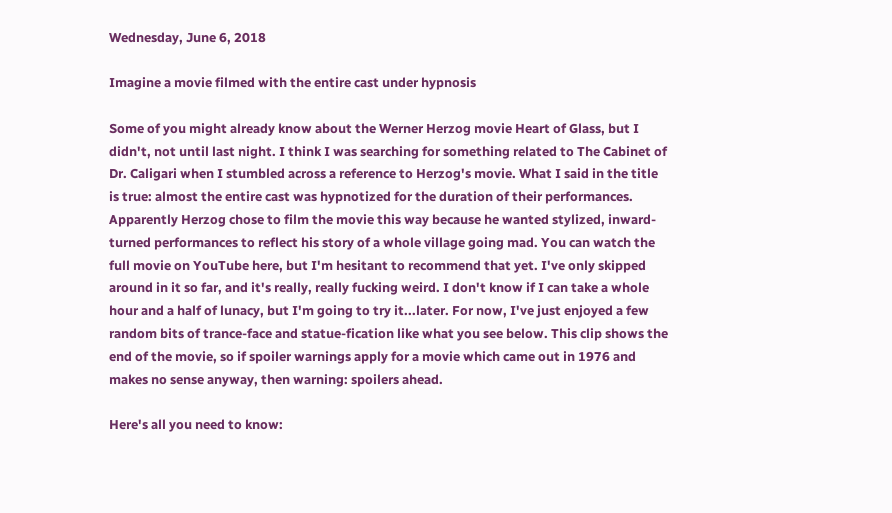Wednesday, June 6, 2018

Imagine a movie filmed with the entire cast under hypnosis

Some of you might already know about the Werner Herzog movie Heart of Glass, but I didn't, not until last night. I think I was searching for something related to The Cabinet of Dr. Caligari when I stumbled across a reference to Herzog's movie. What I said in the title is true: almost the entire cast was hypnotized for the duration of their performances. Apparently Herzog chose to film the movie this way because he wanted stylized, inward-turned performances to reflect his story of a whole village going mad. You can watch the full movie on YouTube here, but I'm hesitant to recommend that yet. I've only skipped around in it so far, and it's really, really fucking weird. I don't know if I can take a whole hour and a half of lunacy, but I'm going to try it...later. For now, I've just enjoyed a few random bits of trance-face and statue-fication like what you see below. This clip shows the end of the movie, so if spoiler warnings apply for a movie which came out in 1976 and makes no sense anyway, then warning: spoilers ahead.

Here's all you need to know: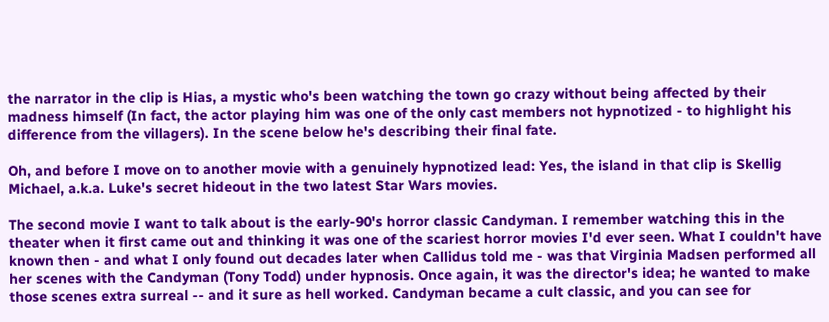the narrator in the clip is Hias, a mystic who's been watching the town go crazy without being affected by their madness himself (In fact, the actor playing him was one of the only cast members not hypnotized - to highlight his difference from the villagers). In the scene below he's describing their final fate.

Oh, and before I move on to another movie with a genuinely hypnotized lead: Yes, the island in that clip is Skellig Michael, a.k.a. Luke's secret hideout in the two latest Star Wars movies.

The second movie I want to talk about is the early-90's horror classic Candyman. I remember watching this in the theater when it first came out and thinking it was one of the scariest horror movies I'd ever seen. What I couldn't have known then - and what I only found out decades later when Callidus told me - was that Virginia Madsen performed all her scenes with the Candyman (Tony Todd) under hypnosis. Once again, it was the director's idea; he wanted to make those scenes extra surreal -- and it sure as hell worked. Candyman became a cult classic, and you can see for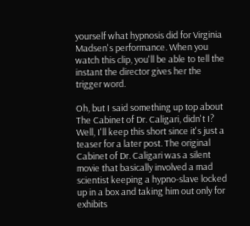yourself what hypnosis did for Virginia Madsen's performance. When you watch this clip, you'll be able to tell the instant the director gives her the trigger word.

Oh, but I said something up top about The Cabinet of Dr. Caligari, didn't I? Well, I'll keep this short since it's just a teaser for a later post. The original Cabinet of Dr. Caligari was a silent movie that basically involved a mad scientist keeping a hypno-slave locked up in a box and taking him out only for exhibits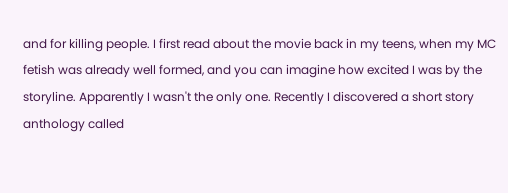and for killing people. I first read about the movie back in my teens, when my MC fetish was already well formed, and you can imagine how excited I was by the storyline. Apparently I wasn't the only one. Recently I discovered a short story anthology called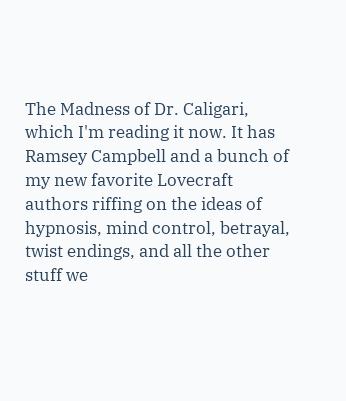The Madness of Dr. Caligari, which I'm reading it now. It has Ramsey Campbell and a bunch of my new favorite Lovecraft authors riffing on the ideas of hypnosis, mind control, betrayal, twist endings, and all the other stuff we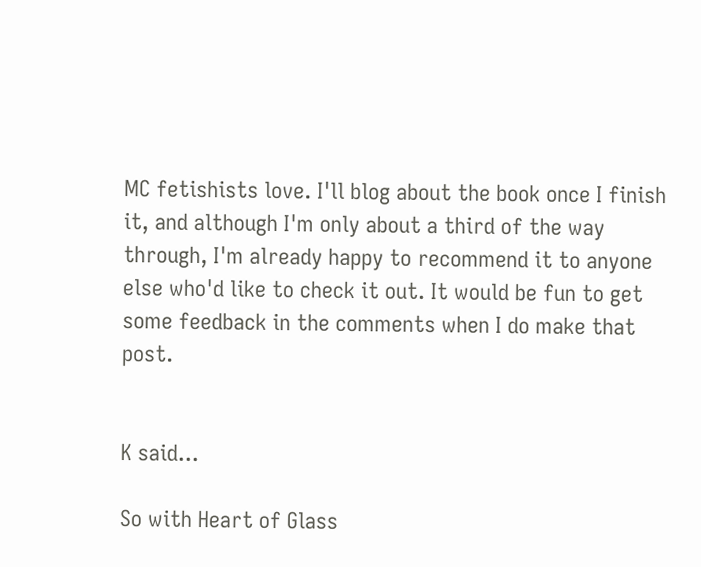MC fetishists love. I'll blog about the book once I finish it, and although I'm only about a third of the way through, I'm already happy to recommend it to anyone else who'd like to check it out. It would be fun to get some feedback in the comments when I do make that post.


K said...

So with Heart of Glass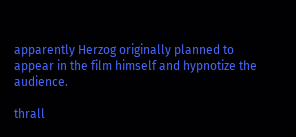apparently Herzog originally planned to appear in the film himself and hypnotize the audience.

thrall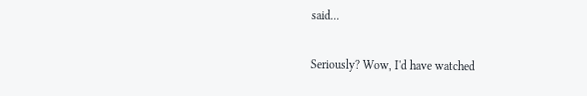said...

Seriously? Wow, I'd have watched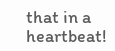that in a heartbeat!